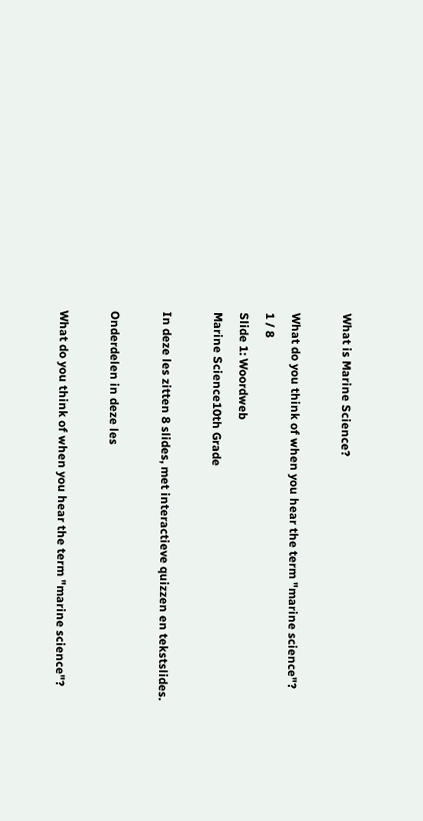What is Marine Science?

What do you think of when you hear the term "marine science"?
1 / 8
Slide 1: Woordweb
Marine Science10th Grade

In deze les zitten 8 slides, met interactieve quizzen en tekstslides.

Onderdelen in deze les

What do you think of when you hear the term "marine science"?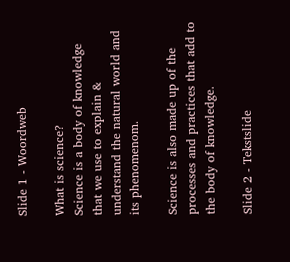Slide 1 - Woordweb

What is science?
Science is a body of knowledge that we use to explain & understand the natural world and its phenomenom.

Science is also made up of the processes and practices that add to the body of knowledge.

Slide 2 - Tekstslide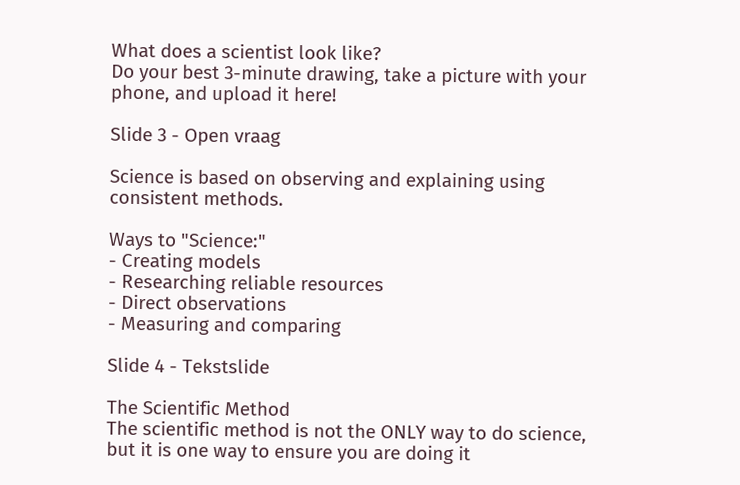What does a scientist look like?
Do your best 3-minute drawing, take a picture with your phone, and upload it here!

Slide 3 - Open vraag

Science is based on observing and explaining using consistent methods.

Ways to "Science:"
- Creating models
- Researching reliable resources
- Direct observations
- Measuring and comparing

Slide 4 - Tekstslide

The Scientific Method
The scientific method is not the ONLY way to do science, but it is one way to ensure you are doing it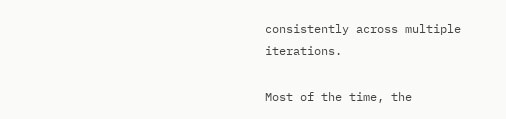consistently across multiple iterations.

Most of the time, the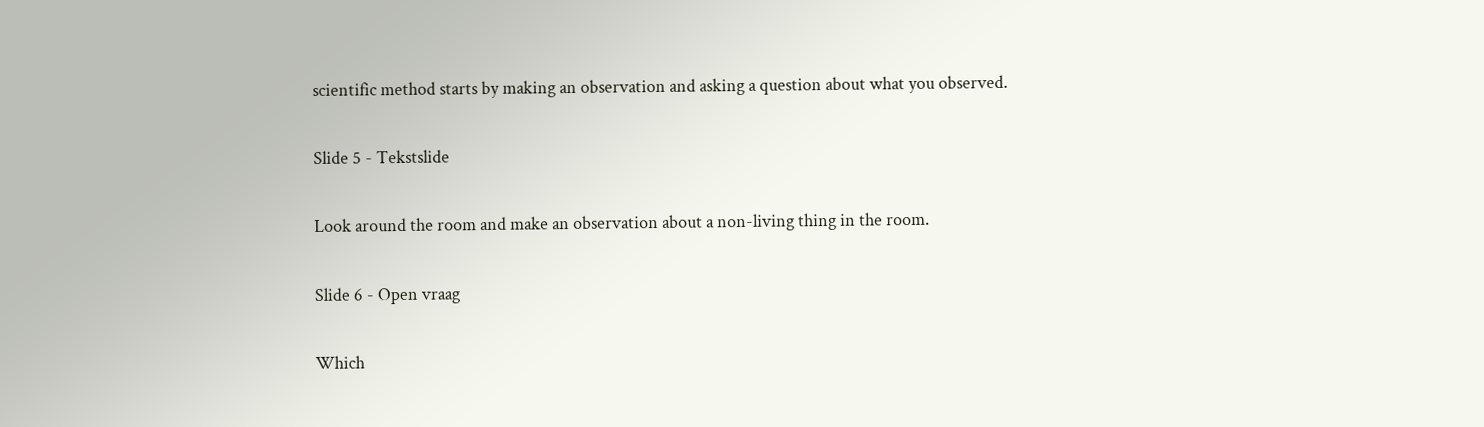scientific method starts by making an observation and asking a question about what you observed.

Slide 5 - Tekstslide

Look around the room and make an observation about a non-living thing in the room.

Slide 6 - Open vraag

Which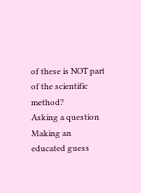of these is NOT part of the scientific method?
Asking a question
Making an educated guess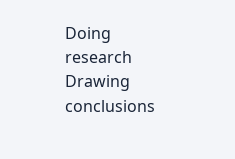Doing research
Drawing conclusions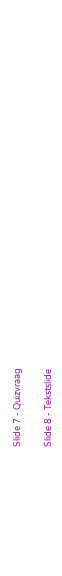Slide 7 - Quizvraag

Slide 8 - Tekstslide